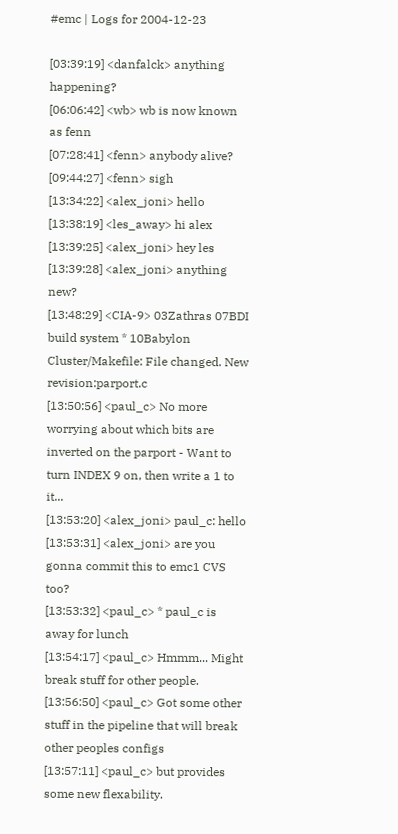#emc | Logs for 2004-12-23

[03:39:19] <danfalck> anything happening?
[06:06:42] <wb> wb is now known as fenn
[07:28:41] <fenn> anybody alive?
[09:44:27] <fenn> sigh
[13:34:22] <alex_joni> hello
[13:38:19] <les_away> hi alex
[13:39:25] <alex_joni> hey les
[13:39:28] <alex_joni> anything new?
[13:48:29] <CIA-9> 03Zathras 07BDI build system * 10Babylon Cluster/Makefile: File changed. New revision:parport.c
[13:50:56] <paul_c> No more worrying about which bits are inverted on the parport - Want to turn INDEX 9 on, then write a 1 to it...
[13:53:20] <alex_joni> paul_c: hello
[13:53:31] <alex_joni> are you gonna commit this to emc1 CVS too?
[13:53:32] <paul_c> * paul_c is away for lunch
[13:54:17] <paul_c> Hmmm... Might break stuff for other people.
[13:56:50] <paul_c> Got some other stuff in the pipeline that will break other peoples configs
[13:57:11] <paul_c> but provides some new flexability.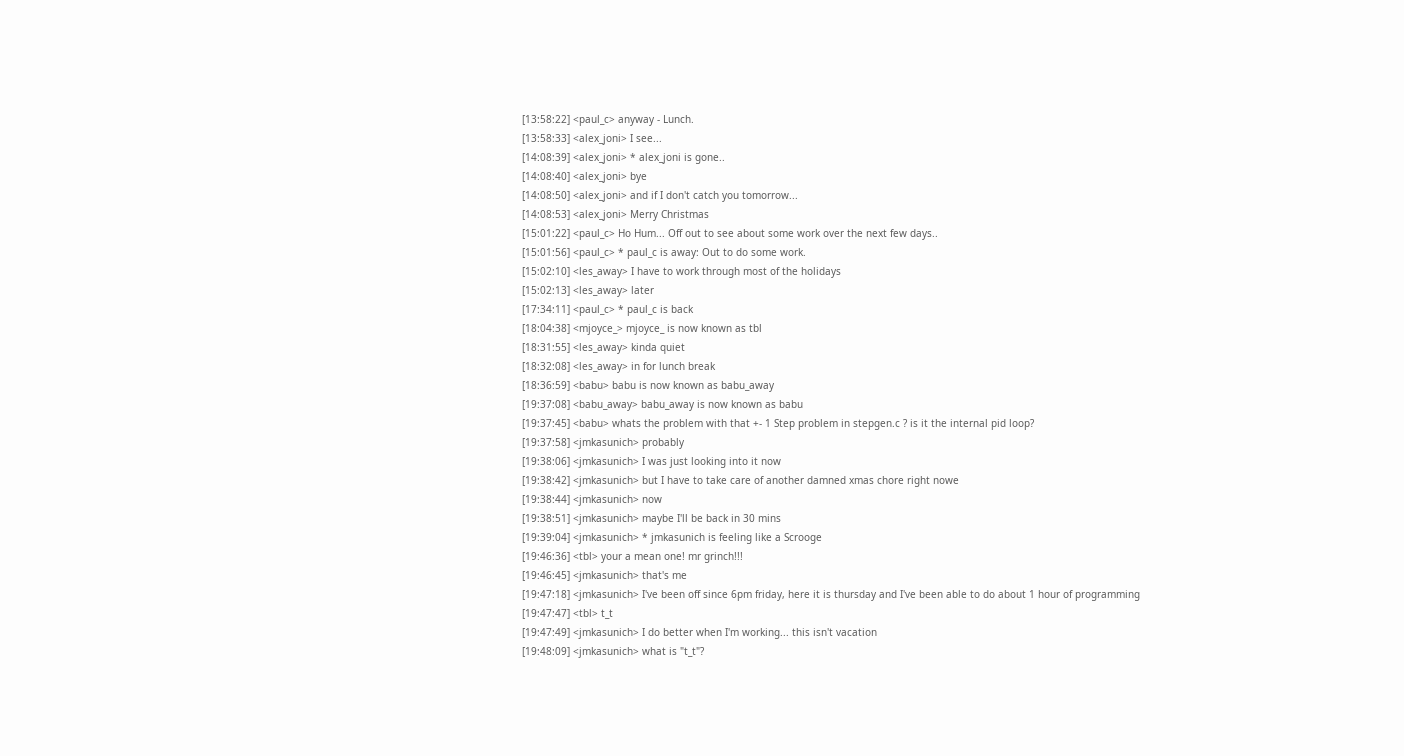[13:58:22] <paul_c> anyway - Lunch.
[13:58:33] <alex_joni> I see...
[14:08:39] <alex_joni> * alex_joni is gone..
[14:08:40] <alex_joni> bye
[14:08:50] <alex_joni> and if I don't catch you tomorrow...
[14:08:53] <alex_joni> Merry Christmas
[15:01:22] <paul_c> Ho Hum... Off out to see about some work over the next few days..
[15:01:56] <paul_c> * paul_c is away: Out to do some work.
[15:02:10] <les_away> I have to work through most of the holidays
[15:02:13] <les_away> later
[17:34:11] <paul_c> * paul_c is back
[18:04:38] <mjoyce_> mjoyce_ is now known as tbl
[18:31:55] <les_away> kinda quiet
[18:32:08] <les_away> in for lunch break
[18:36:59] <babu> babu is now known as babu_away
[19:37:08] <babu_away> babu_away is now known as babu
[19:37:45] <babu> whats the problem with that +- 1 Step problem in stepgen.c ? is it the internal pid loop?
[19:37:58] <jmkasunich> probably
[19:38:06] <jmkasunich> I was just looking into it now
[19:38:42] <jmkasunich> but I have to take care of another damned xmas chore right nowe
[19:38:44] <jmkasunich> now
[19:38:51] <jmkasunich> maybe I'll be back in 30 mins
[19:39:04] <jmkasunich> * jmkasunich is feeling like a Scrooge
[19:46:36] <tbl> your a mean one! mr grinch!!!
[19:46:45] <jmkasunich> that's me
[19:47:18] <jmkasunich> I've been off since 6pm friday, here it is thursday and I've been able to do about 1 hour of programming
[19:47:47] <tbl> t_t
[19:47:49] <jmkasunich> I do better when I'm working... this isn't vacation
[19:48:09] <jmkasunich> what is "t_t"?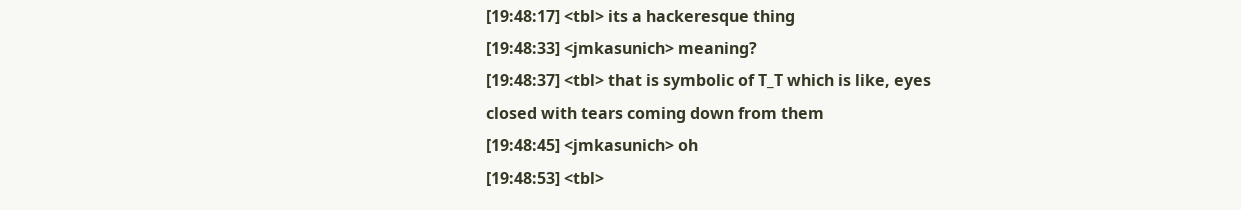[19:48:17] <tbl> its a hackeresque thing
[19:48:33] <jmkasunich> meaning?
[19:48:37] <tbl> that is symbolic of T_T which is like, eyes closed with tears coming down from them
[19:48:45] <jmkasunich> oh
[19:48:53] <tbl>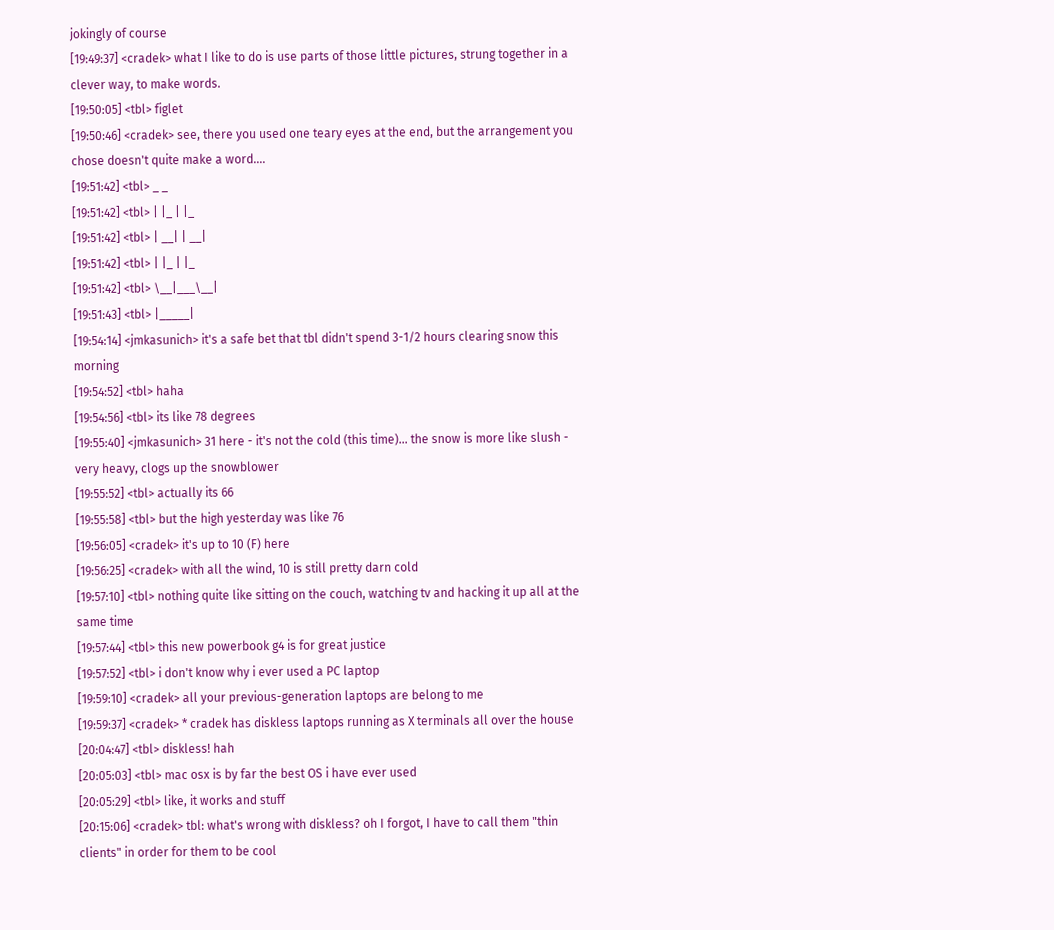jokingly of course
[19:49:37] <cradek> what I like to do is use parts of those little pictures, strung together in a clever way, to make words.
[19:50:05] <tbl> figlet
[19:50:46] <cradek> see, there you used one teary eyes at the end, but the arrangement you chose doesn't quite make a word....
[19:51:42] <tbl> _ _
[19:51:42] <tbl> | |_ | |_
[19:51:42] <tbl> | __| | __|
[19:51:42] <tbl> | |_ | |_
[19:51:42] <tbl> \__|___\__|
[19:51:43] <tbl> |_____|
[19:54:14] <jmkasunich> it's a safe bet that tbl didn't spend 3-1/2 hours clearing snow this morning
[19:54:52] <tbl> haha
[19:54:56] <tbl> its like 78 degrees
[19:55:40] <jmkasunich> 31 here - it's not the cold (this time)... the snow is more like slush - very heavy, clogs up the snowblower
[19:55:52] <tbl> actually its 66
[19:55:58] <tbl> but the high yesterday was like 76
[19:56:05] <cradek> it's up to 10 (F) here
[19:56:25] <cradek> with all the wind, 10 is still pretty darn cold
[19:57:10] <tbl> nothing quite like sitting on the couch, watching tv and hacking it up all at the same time
[19:57:44] <tbl> this new powerbook g4 is for great justice
[19:57:52] <tbl> i don't know why i ever used a PC laptop
[19:59:10] <cradek> all your previous-generation laptops are belong to me
[19:59:37] <cradek> * cradek has diskless laptops running as X terminals all over the house
[20:04:47] <tbl> diskless! hah
[20:05:03] <tbl> mac osx is by far the best OS i have ever used
[20:05:29] <tbl> like, it works and stuff
[20:15:06] <cradek> tbl: what's wrong with diskless? oh I forgot, I have to call them "thin clients" in order for them to be cool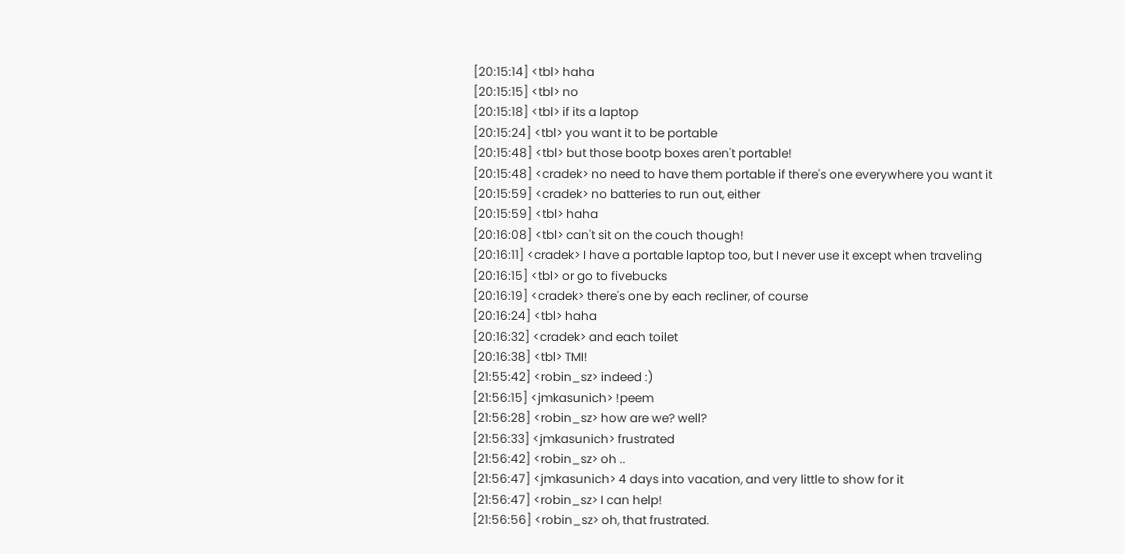[20:15:14] <tbl> haha
[20:15:15] <tbl> no
[20:15:18] <tbl> if its a laptop
[20:15:24] <tbl> you want it to be portable
[20:15:48] <tbl> but those bootp boxes aren't portable!
[20:15:48] <cradek> no need to have them portable if there's one everywhere you want it
[20:15:59] <cradek> no batteries to run out, either
[20:15:59] <tbl> haha
[20:16:08] <tbl> can't sit on the couch though!
[20:16:11] <cradek> I have a portable laptop too, but I never use it except when traveling
[20:16:15] <tbl> or go to fivebucks
[20:16:19] <cradek> there's one by each recliner, of course
[20:16:24] <tbl> haha
[20:16:32] <cradek> and each toilet
[20:16:38] <tbl> TMI!
[21:55:42] <robin_sz> indeed :)
[21:56:15] <jmkasunich> !peem
[21:56:28] <robin_sz> how are we? well?
[21:56:33] <jmkasunich> frustrated
[21:56:42] <robin_sz> oh ..
[21:56:47] <jmkasunich> 4 days into vacation, and very little to show for it
[21:56:47] <robin_sz> I can help!
[21:56:56] <robin_sz> oh, that frustrated.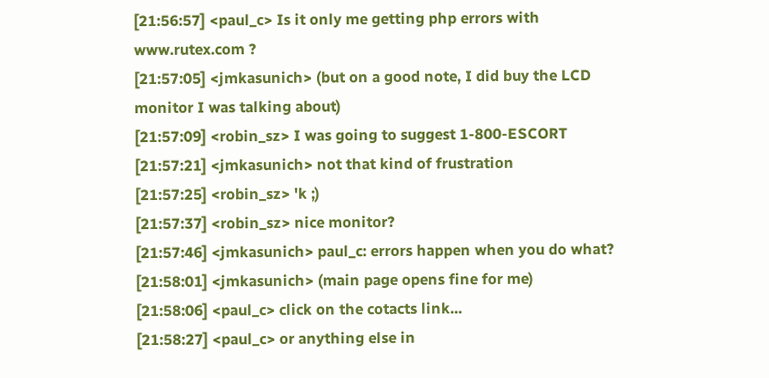[21:56:57] <paul_c> Is it only me getting php errors with www.rutex.com ?
[21:57:05] <jmkasunich> (but on a good note, I did buy the LCD monitor I was talking about)
[21:57:09] <robin_sz> I was going to suggest 1-800-ESCORT
[21:57:21] <jmkasunich> not that kind of frustration
[21:57:25] <robin_sz> 'k ;)
[21:57:37] <robin_sz> nice monitor?
[21:57:46] <jmkasunich> paul_c: errors happen when you do what?
[21:58:01] <jmkasunich> (main page opens fine for me)
[21:58:06] <paul_c> click on the cotacts link...
[21:58:27] <paul_c> or anything else in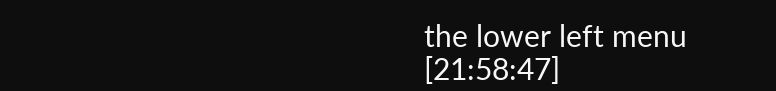the lower left menu
[21:58:47]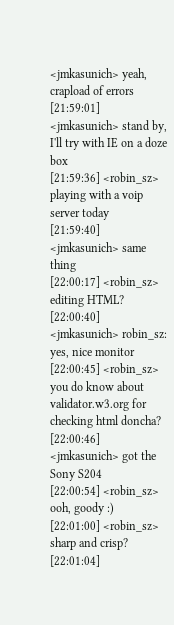<jmkasunich> yeah, crapload of errors
[21:59:01] <jmkasunich> stand by, I'll try with IE on a doze box
[21:59:36] <robin_sz> playing with a voip server today
[21:59:40] <jmkasunich> same thing
[22:00:17] <robin_sz> editing HTML?
[22:00:40] <jmkasunich> robin_sz: yes, nice monitor
[22:00:45] <robin_sz> you do know about validator.w3.org for checking html doncha?
[22:00:46] <jmkasunich> got the Sony S204
[22:00:54] <robin_sz> ooh, goody :)
[22:01:00] <robin_sz> sharp and crisp?
[22:01:04]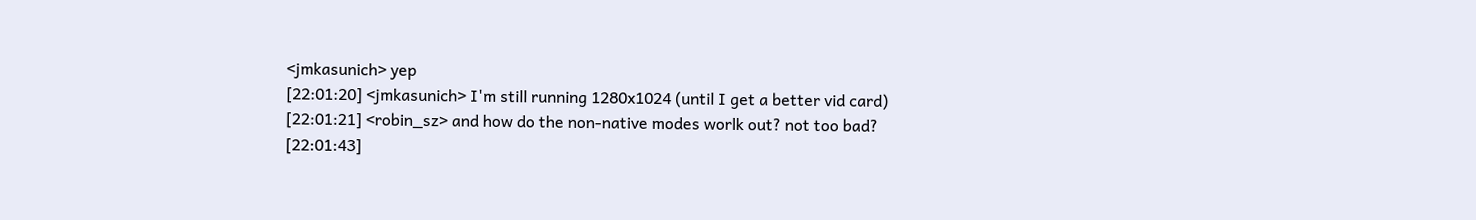<jmkasunich> yep
[22:01:20] <jmkasunich> I'm still running 1280x1024 (until I get a better vid card)
[22:01:21] <robin_sz> and how do the non-native modes worlk out? not too bad?
[22:01:43]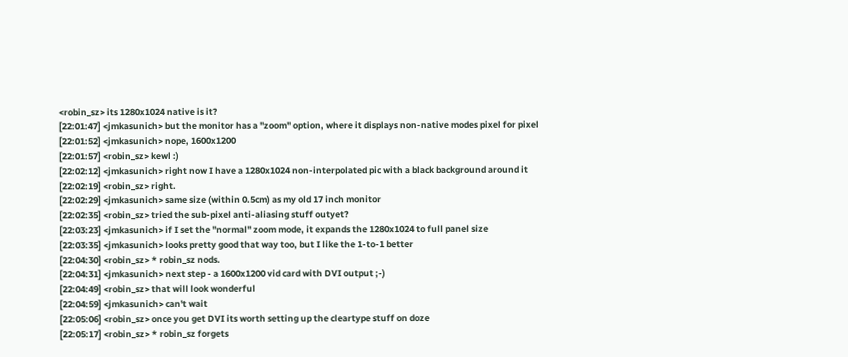<robin_sz> its 1280x1024 native is it?
[22:01:47] <jmkasunich> but the monitor has a "zoom" option, where it displays non-native modes pixel for pixel
[22:01:52] <jmkasunich> nope, 1600x1200
[22:01:57] <robin_sz> kewl :)
[22:02:12] <jmkasunich> right now I have a 1280x1024 non-interpolated pic with a black background around it
[22:02:19] <robin_sz> right.
[22:02:29] <jmkasunich> same size (within 0.5cm) as my old 17 inch monitor
[22:02:35] <robin_sz> tried the sub-pixel anti-aliasing stuff outyet?
[22:03:23] <jmkasunich> if I set the "normal" zoom mode, it expands the 1280x1024 to full panel size
[22:03:35] <jmkasunich> looks pretty good that way too, but I like the 1-to-1 better
[22:04:30] <robin_sz> * robin_sz nods.
[22:04:31] <jmkasunich> next step - a 1600x1200 vid card with DVI output ;-)
[22:04:49] <robin_sz> that will look wonderful
[22:04:59] <jmkasunich> can't wait
[22:05:06] <robin_sz> once you get DVI its worth setting up the cleartype stuff on doze
[22:05:17] <robin_sz> * robin_sz forgets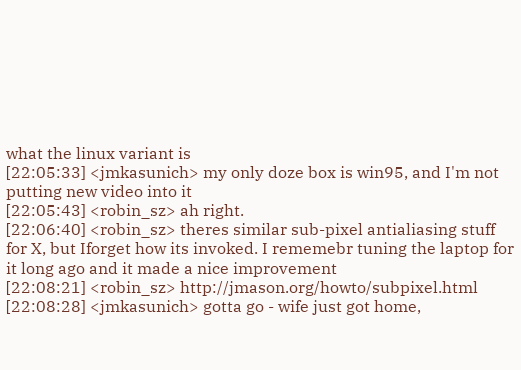what the linux variant is
[22:05:33] <jmkasunich> my only doze box is win95, and I'm not putting new video into it
[22:05:43] <robin_sz> ah right.
[22:06:40] <robin_sz> theres similar sub-pixel antialiasing stuff for X, but Iforget how its invoked. I rememebr tuning the laptop for it long ago and it made a nice improvement
[22:08:21] <robin_sz> http://jmason.org/howto/subpixel.html
[22:08:28] <jmkasunich> gotta go - wife just got home,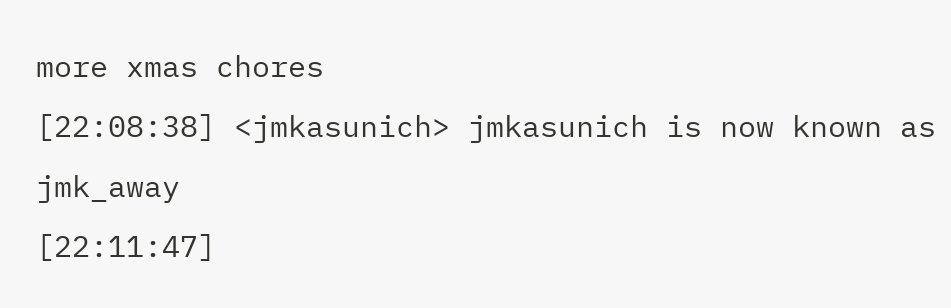more xmas chores
[22:08:38] <jmkasunich> jmkasunich is now known as jmk_away
[22:11:47]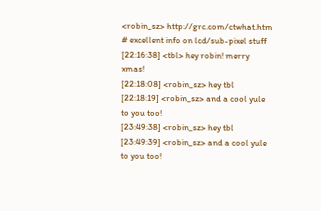<robin_sz> http://grc.com/ctwhat.htm # excellent info on lcd/sub-pixel stuff
[22:16:38] <tbl> hey robin! merry xmas!
[22:18:08] <robin_sz> hey tbl
[22:18:19] <robin_sz> and a cool yule to you too!
[23:49:38] <robin_sz> hey tbl
[23:49:39] <robin_sz> and a cool yule to you too!